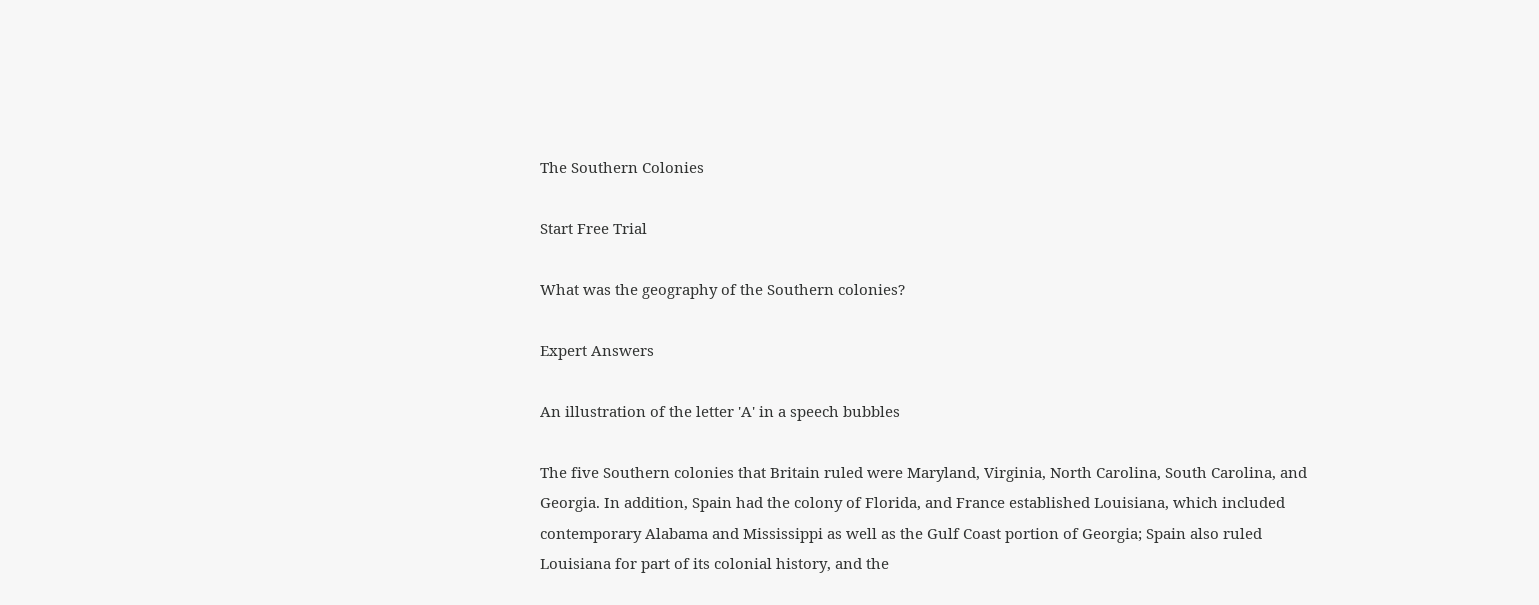The Southern Colonies

Start Free Trial

What was the geography of the Southern colonies?

Expert Answers

An illustration of the letter 'A' in a speech bubbles

The five Southern colonies that Britain ruled were Maryland, Virginia, North Carolina, South Carolina, and Georgia. In addition, Spain had the colony of Florida, and France established Louisiana, which included contemporary Alabama and Mississippi as well as the Gulf Coast portion of Georgia; Spain also ruled Louisiana for part of its colonial history, and the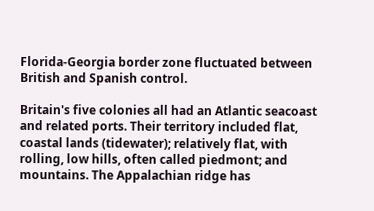Florida-Georgia border zone fluctuated between British and Spanish control.

Britain's five colonies all had an Atlantic seacoast and related ports. Their territory included flat, coastal lands (tidewater); relatively flat, with rolling, low hills, often called piedmont; and mountains. The Appalachian ridge has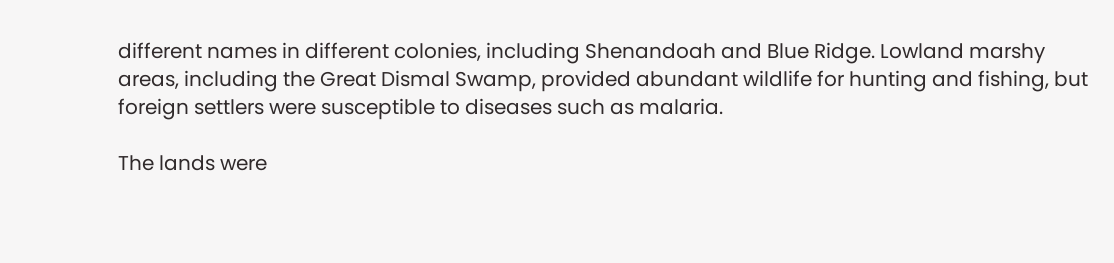different names in different colonies, including Shenandoah and Blue Ridge. Lowland marshy areas, including the Great Dismal Swamp, provided abundant wildlife for hunting and fishing, but foreign settlers were susceptible to diseases such as malaria.

The lands were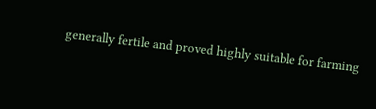generally fertile and proved highly suitable for farming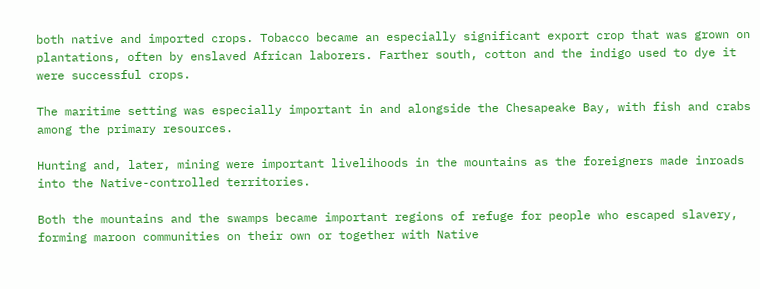both native and imported crops. Tobacco became an especially significant export crop that was grown on plantations, often by enslaved African laborers. Farther south, cotton and the indigo used to dye it were successful crops.

The maritime setting was especially important in and alongside the Chesapeake Bay, with fish and crabs among the primary resources.

Hunting and, later, mining were important livelihoods in the mountains as the foreigners made inroads into the Native-controlled territories.

Both the mountains and the swamps became important regions of refuge for people who escaped slavery, forming maroon communities on their own or together with Native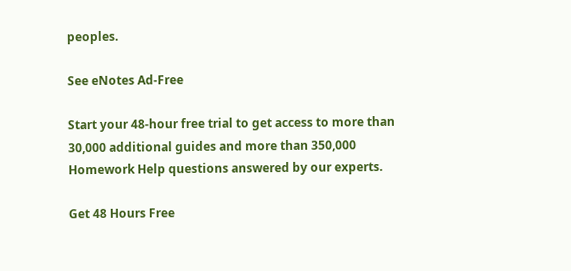peoples.

See eNotes Ad-Free

Start your 48-hour free trial to get access to more than 30,000 additional guides and more than 350,000 Homework Help questions answered by our experts.

Get 48 Hours Free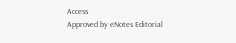Access
Approved by eNotes Editorial